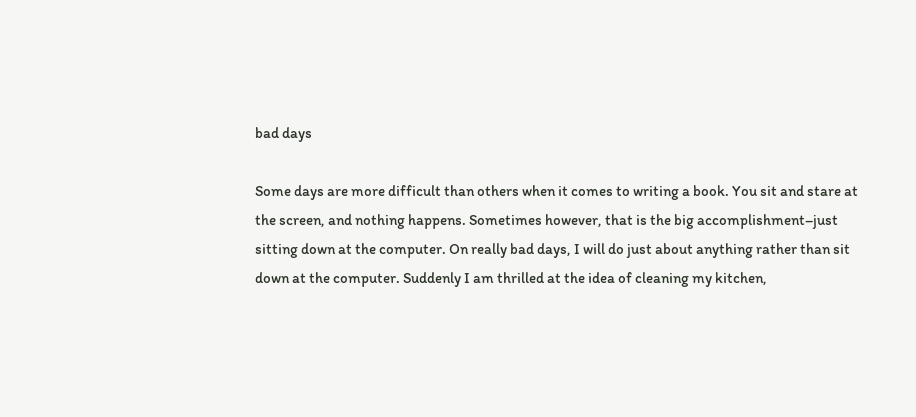bad days

Some days are more difficult than others when it comes to writing a book. You sit and stare at the screen, and nothing happens. Sometimes however, that is the big accomplishment–just sitting down at the computer. On really bad days, I will do just about anything rather than sit down at the computer. Suddenly I am thrilled at the idea of cleaning my kitchen,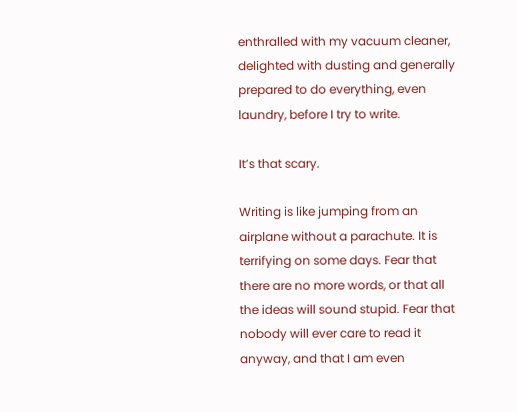enthralled with my vacuum cleaner, delighted with dusting and generally prepared to do everything, even laundry, before I try to write.

It’s that scary.

Writing is like jumping from an airplane without a parachute. It is terrifying on some days. Fear that there are no more words, or that all the ideas will sound stupid. Fear that nobody will ever care to read it anyway, and that I am even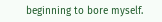beginning to bore myself.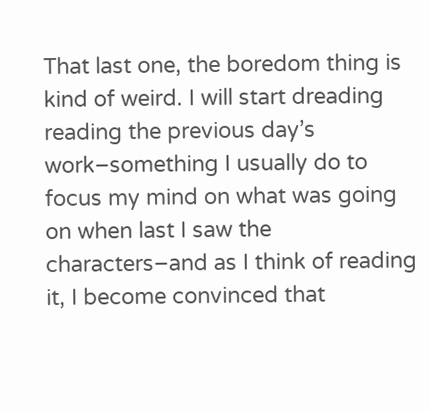That last one, the boredom thing is kind of weird. I will start dreading reading the previous day’s work–something I usually do to focus my mind on what was going on when last I saw the characters–and as I think of reading it, I become convinced that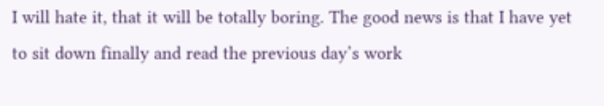I will hate it, that it will be totally boring. The good news is that I have yet to sit down finally and read the previous day’s work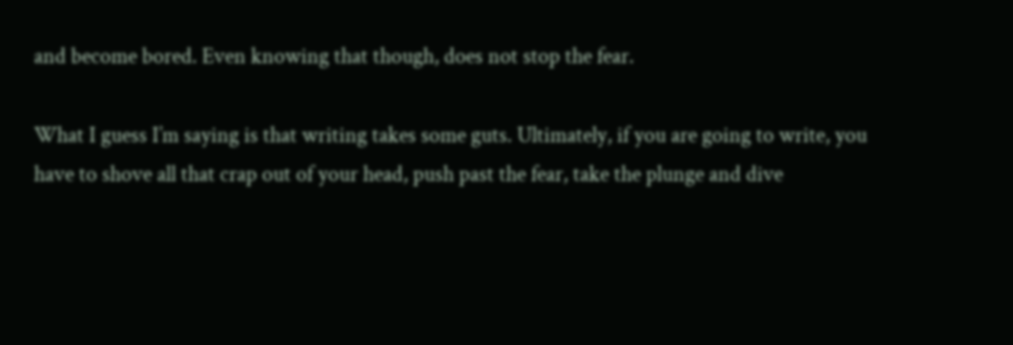and become bored. Even knowing that though, does not stop the fear.

What I guess I’m saying is that writing takes some guts. Ultimately, if you are going to write, you have to shove all that crap out of your head, push past the fear, take the plunge and dive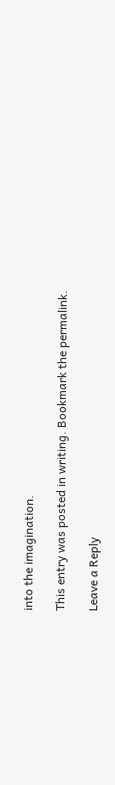into the imagination.

This entry was posted in writing. Bookmark the permalink.

Leave a Reply